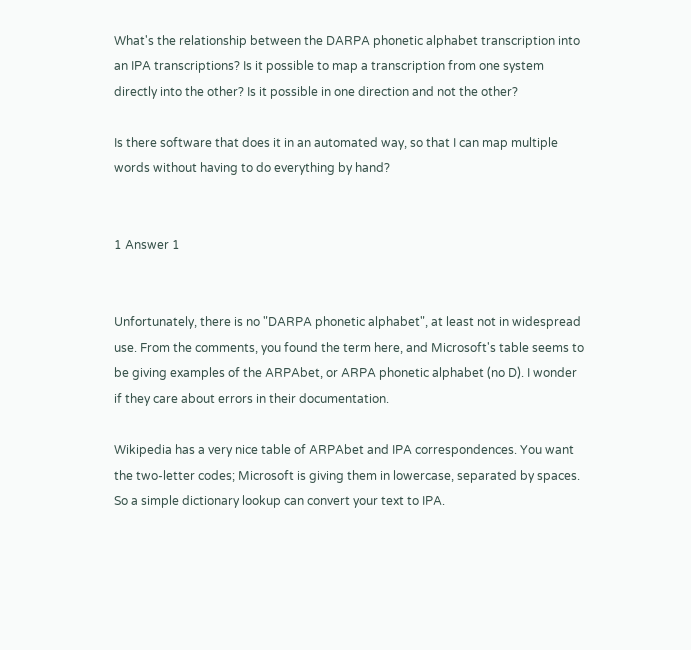What's the relationship between the DARPA phonetic alphabet transcription into an IPA transcriptions? Is it possible to map a transcription from one system directly into the other? Is it possible in one direction and not the other?

Is there software that does it in an automated way, so that I can map multiple words without having to do everything by hand?


1 Answer 1


Unfortunately, there is no "DARPA phonetic alphabet", at least not in widespread use. From the comments, you found the term here, and Microsoft's table seems to be giving examples of the ARPAbet, or ARPA phonetic alphabet (no D). I wonder if they care about errors in their documentation.

Wikipedia has a very nice table of ARPAbet and IPA correspondences. You want the two-letter codes; Microsoft is giving them in lowercase, separated by spaces. So a simple dictionary lookup can convert your text to IPA.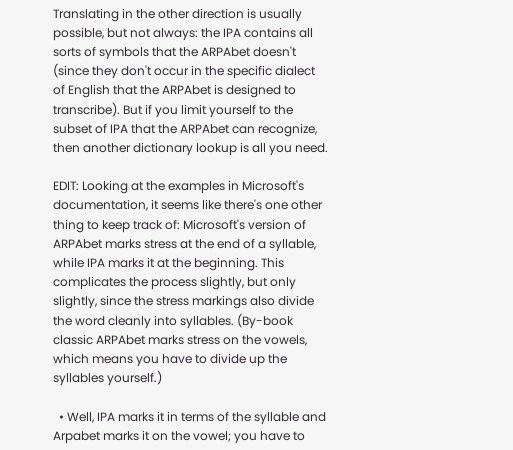Translating in the other direction is usually possible, but not always: the IPA contains all sorts of symbols that the ARPAbet doesn't (since they don't occur in the specific dialect of English that the ARPAbet is designed to transcribe). But if you limit yourself to the subset of IPA that the ARPAbet can recognize, then another dictionary lookup is all you need.

EDIT: Looking at the examples in Microsoft's documentation, it seems like there's one other thing to keep track of: Microsoft's version of ARPAbet marks stress at the end of a syllable, while IPA marks it at the beginning. This complicates the process slightly, but only slightly, since the stress markings also divide the word cleanly into syllables. (By-book classic ARPAbet marks stress on the vowels, which means you have to divide up the syllables yourself.)

  • Well, IPA marks it in terms of the syllable and Arpabet marks it on the vowel; you have to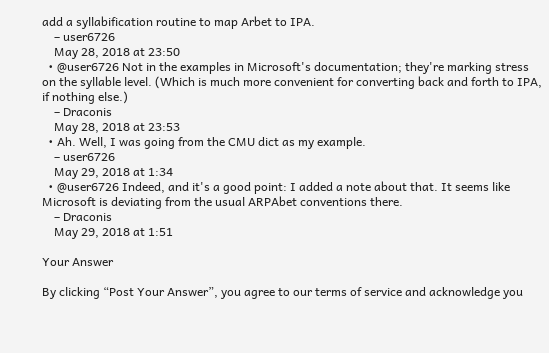add a syllabification routine to map Arbet to IPA.
    – user6726
    May 28, 2018 at 23:50
  • @user6726 Not in the examples in Microsoft's documentation; they're marking stress on the syllable level. (Which is much more convenient for converting back and forth to IPA, if nothing else.)
    – Draconis
    May 28, 2018 at 23:53
  • Ah. Well, I was going from the CMU dict as my example.
    – user6726
    May 29, 2018 at 1:34
  • @user6726 Indeed, and it's a good point: I added a note about that. It seems like Microsoft is deviating from the usual ARPAbet conventions there.
    – Draconis
    May 29, 2018 at 1:51

Your Answer

By clicking “Post Your Answer”, you agree to our terms of service and acknowledge you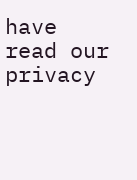have read our privacy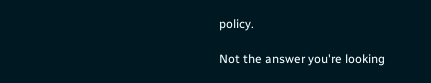policy.

Not the answer you're looking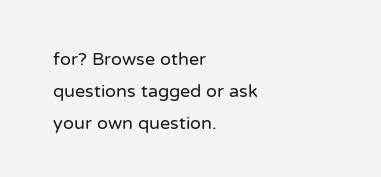for? Browse other questions tagged or ask your own question.